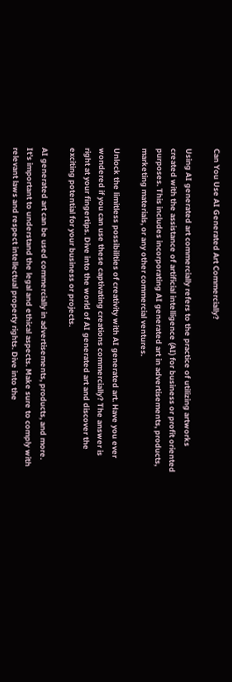Can You Use AI Generated Art Commercially?

Using AI generated art commercially refers to the practice of utilizing artworks created with the assistance of artificial intelligence (AI) for business or profit oriented purposes. This includes incorporating AI generated art in advertisements, products, marketing materials, or any other commercial ventures.

Unlock the limitless possibilities of creativity with AI generated art. Have you ever wondered if you can use these captivating creations commercially? The answer is right at your fingertips. Dive into the world of AI generated art and discover the exciting potential for your business or projects.

AI generated art can be used commercially in advertisements, products, and more. It’s important to understand the legal and ethical aspects. Make sure to comply with relevant laws and respect intellectual property rights. Dive into the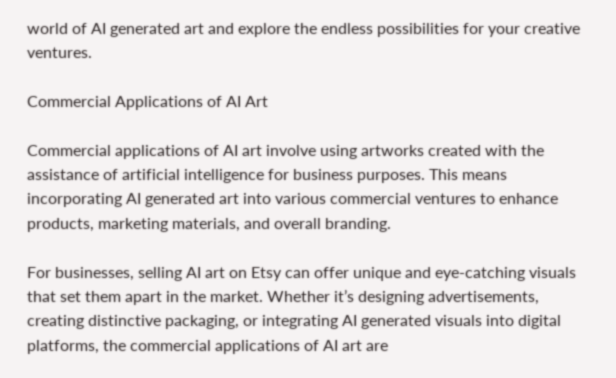world of AI generated art and explore the endless possibilities for your creative ventures.

Commercial Applications of AI Art

Commercial applications of AI art involve using artworks created with the assistance of artificial intelligence for business purposes. This means incorporating AI generated art into various commercial ventures to enhance products, marketing materials, and overall branding.

For businesses, selling AI art on Etsy can offer unique and eye-catching visuals that set them apart in the market. Whether it’s designing advertisements, creating distinctive packaging, or integrating AI generated visuals into digital platforms, the commercial applications of AI art are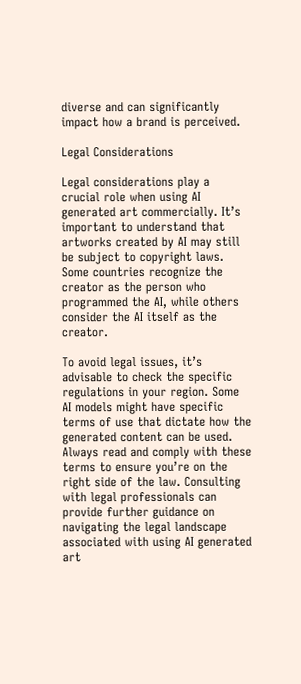diverse and can significantly impact how a brand is perceived.

Legal Considerations

Legal considerations play a crucial role when using AI generated art commercially. It’s important to understand that artworks created by AI may still be subject to copyright laws. Some countries recognize the creator as the person who programmed the AI, while others consider the AI itself as the creator.

To avoid legal issues, it’s advisable to check the specific regulations in your region. Some AI models might have specific terms of use that dictate how the generated content can be used. Always read and comply with these terms to ensure you’re on the right side of the law. Consulting with legal professionals can provide further guidance on navigating the legal landscape associated with using AI generated art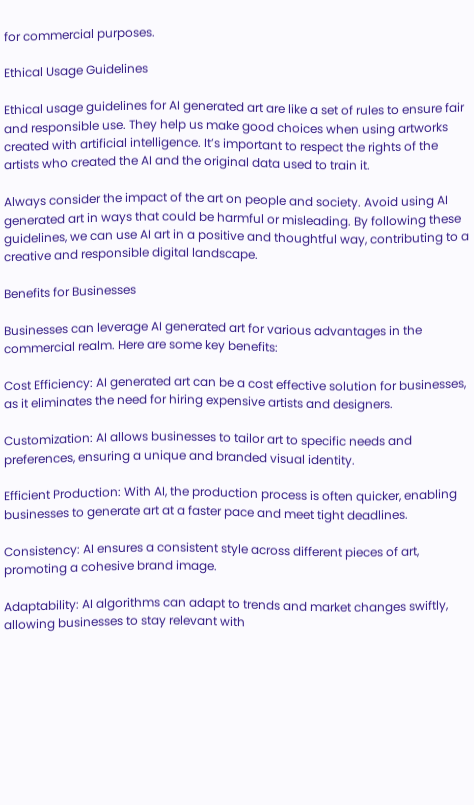for commercial purposes.

Ethical Usage Guidelines

Ethical usage guidelines for AI generated art are like a set of rules to ensure fair and responsible use. They help us make good choices when using artworks created with artificial intelligence. It’s important to respect the rights of the artists who created the AI and the original data used to train it.

Always consider the impact of the art on people and society. Avoid using AI generated art in ways that could be harmful or misleading. By following these guidelines, we can use AI art in a positive and thoughtful way, contributing to a creative and responsible digital landscape.

Benefits for Businesses

Businesses can leverage AI generated art for various advantages in the commercial realm. Here are some key benefits:

Cost Efficiency: AI generated art can be a cost effective solution for businesses, as it eliminates the need for hiring expensive artists and designers.

Customization: AI allows businesses to tailor art to specific needs and preferences, ensuring a unique and branded visual identity.

Efficient Production: With AI, the production process is often quicker, enabling businesses to generate art at a faster pace and meet tight deadlines.

Consistency: AI ensures a consistent style across different pieces of art, promoting a cohesive brand image.

Adaptability: AI algorithms can adapt to trends and market changes swiftly, allowing businesses to stay relevant with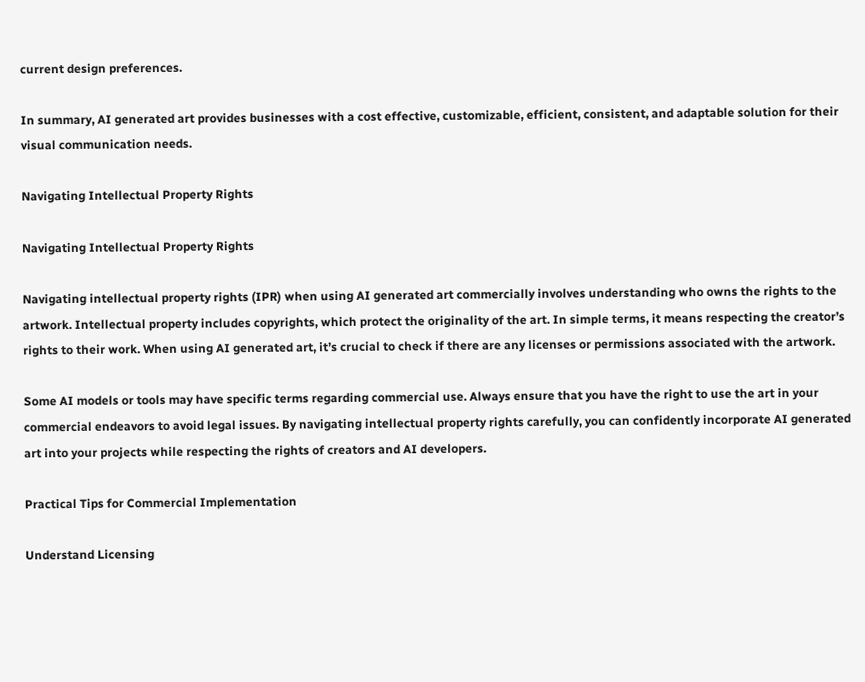current design preferences.

In summary, AI generated art provides businesses with a cost effective, customizable, efficient, consistent, and adaptable solution for their visual communication needs.

Navigating Intellectual Property Rights

Navigating Intellectual Property Rights

Navigating intellectual property rights (IPR) when using AI generated art commercially involves understanding who owns the rights to the artwork. Intellectual property includes copyrights, which protect the originality of the art. In simple terms, it means respecting the creator’s rights to their work. When using AI generated art, it’s crucial to check if there are any licenses or permissions associated with the artwork.

Some AI models or tools may have specific terms regarding commercial use. Always ensure that you have the right to use the art in your commercial endeavors to avoid legal issues. By navigating intellectual property rights carefully, you can confidently incorporate AI generated art into your projects while respecting the rights of creators and AI developers.

Practical Tips for Commercial Implementation

Understand Licensing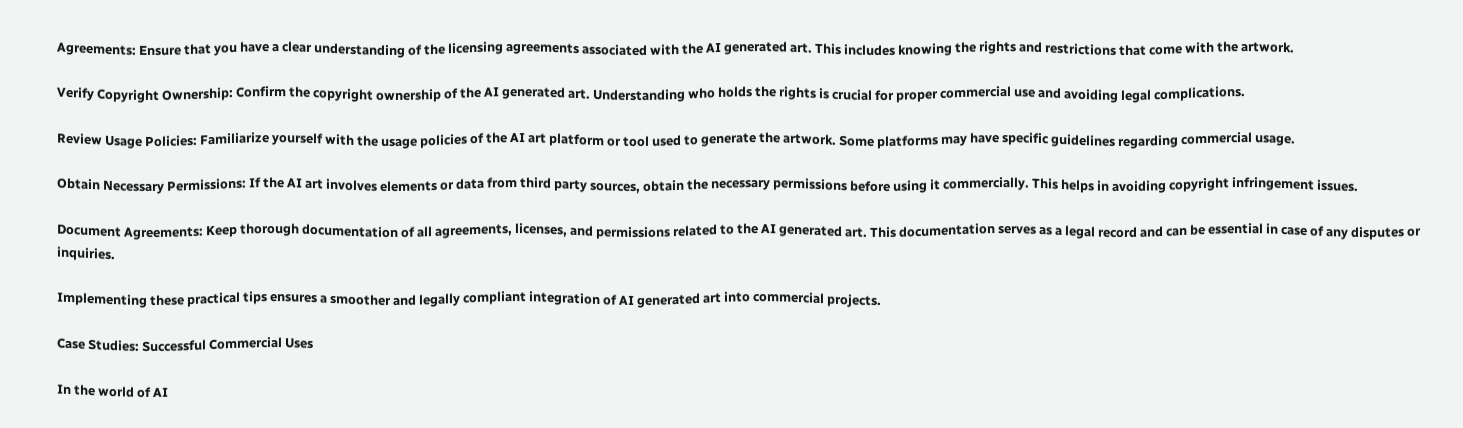Agreements: Ensure that you have a clear understanding of the licensing agreements associated with the AI generated art. This includes knowing the rights and restrictions that come with the artwork.

Verify Copyright Ownership: Confirm the copyright ownership of the AI generated art. Understanding who holds the rights is crucial for proper commercial use and avoiding legal complications.

Review Usage Policies: Familiarize yourself with the usage policies of the AI art platform or tool used to generate the artwork. Some platforms may have specific guidelines regarding commercial usage.

Obtain Necessary Permissions: If the AI art involves elements or data from third party sources, obtain the necessary permissions before using it commercially. This helps in avoiding copyright infringement issues.

Document Agreements: Keep thorough documentation of all agreements, licenses, and permissions related to the AI generated art. This documentation serves as a legal record and can be essential in case of any disputes or inquiries.

Implementing these practical tips ensures a smoother and legally compliant integration of AI generated art into commercial projects.

Case Studies: Successful Commercial Uses

In the world of AI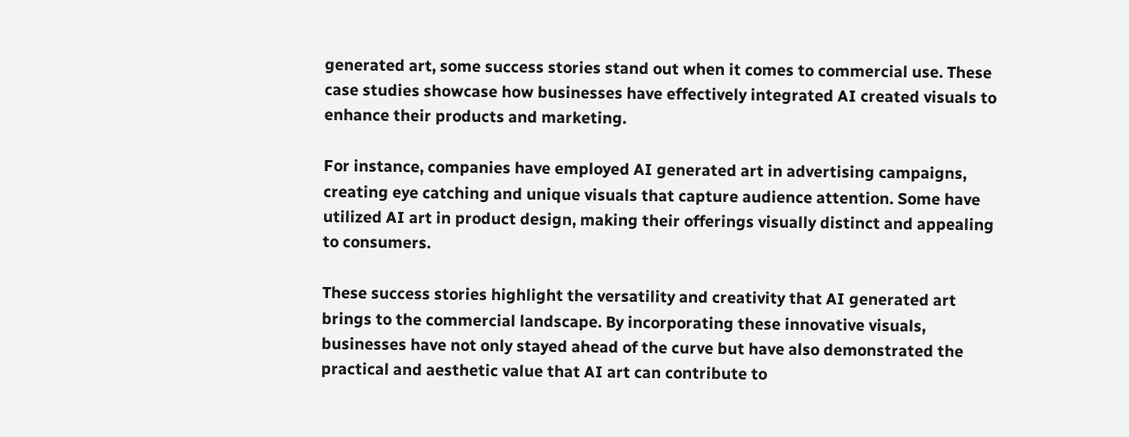generated art, some success stories stand out when it comes to commercial use. These case studies showcase how businesses have effectively integrated AI created visuals to enhance their products and marketing.

For instance, companies have employed AI generated art in advertising campaigns, creating eye catching and unique visuals that capture audience attention. Some have utilized AI art in product design, making their offerings visually distinct and appealing to consumers.

These success stories highlight the versatility and creativity that AI generated art brings to the commercial landscape. By incorporating these innovative visuals, businesses have not only stayed ahead of the curve but have also demonstrated the practical and aesthetic value that AI art can contribute to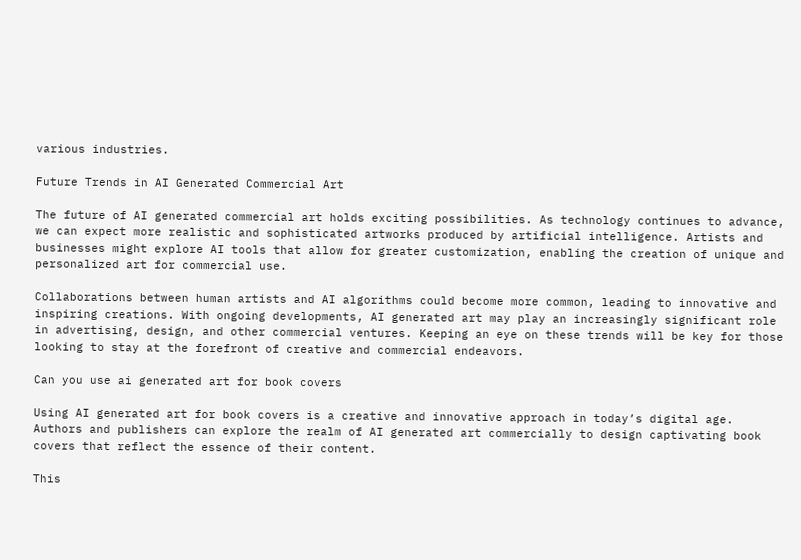various industries.

Future Trends in AI Generated Commercial Art

The future of AI generated commercial art holds exciting possibilities. As technology continues to advance, we can expect more realistic and sophisticated artworks produced by artificial intelligence. Artists and businesses might explore AI tools that allow for greater customization, enabling the creation of unique and personalized art for commercial use.

Collaborations between human artists and AI algorithms could become more common, leading to innovative and inspiring creations. With ongoing developments, AI generated art may play an increasingly significant role in advertising, design, and other commercial ventures. Keeping an eye on these trends will be key for those looking to stay at the forefront of creative and commercial endeavors.

Can you use ai generated art for book covers

Using AI generated art for book covers is a creative and innovative approach in today’s digital age. Authors and publishers can explore the realm of AI generated art commercially to design captivating book covers that reflect the essence of their content.

This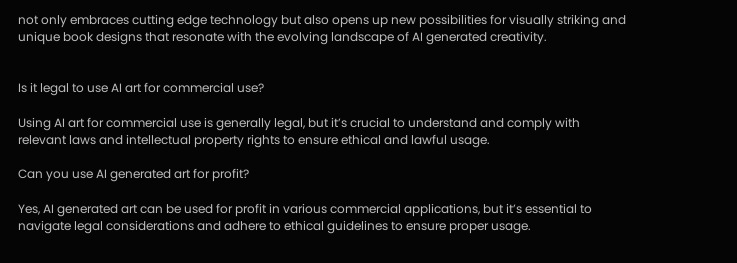not only embraces cutting edge technology but also opens up new possibilities for visually striking and unique book designs that resonate with the evolving landscape of AI generated creativity.


Is it legal to use AI art for commercial use?

Using AI art for commercial use is generally legal, but it’s crucial to understand and comply with relevant laws and intellectual property rights to ensure ethical and lawful usage.

Can you use AI generated art for profit?

Yes, AI generated art can be used for profit in various commercial applications, but it’s essential to navigate legal considerations and adhere to ethical guidelines to ensure proper usage.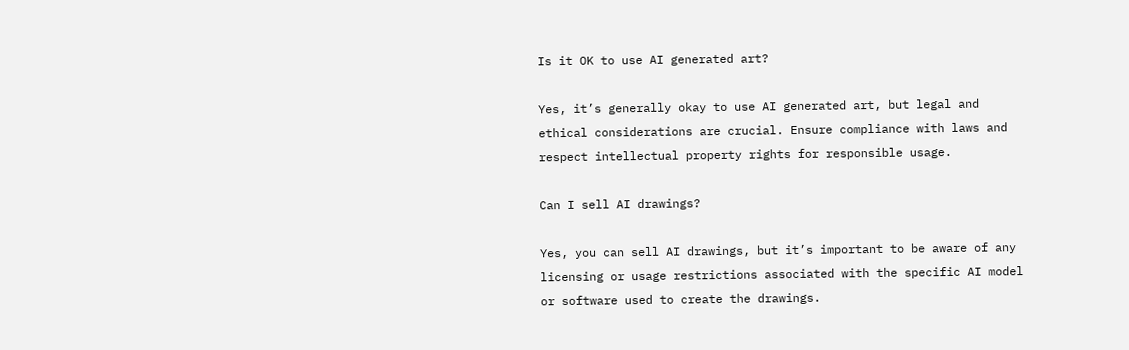Is it OK to use AI generated art?

Yes, it’s generally okay to use AI generated art, but legal and ethical considerations are crucial. Ensure compliance with laws and respect intellectual property rights for responsible usage.

Can I sell AI drawings?

Yes, you can sell AI drawings, but it’s important to be aware of any licensing or usage restrictions associated with the specific AI model or software used to create the drawings.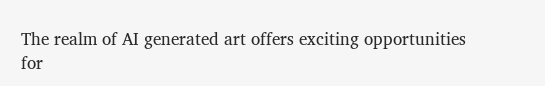The realm of AI generated art offers exciting opportunities for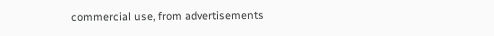commercial use, from advertisements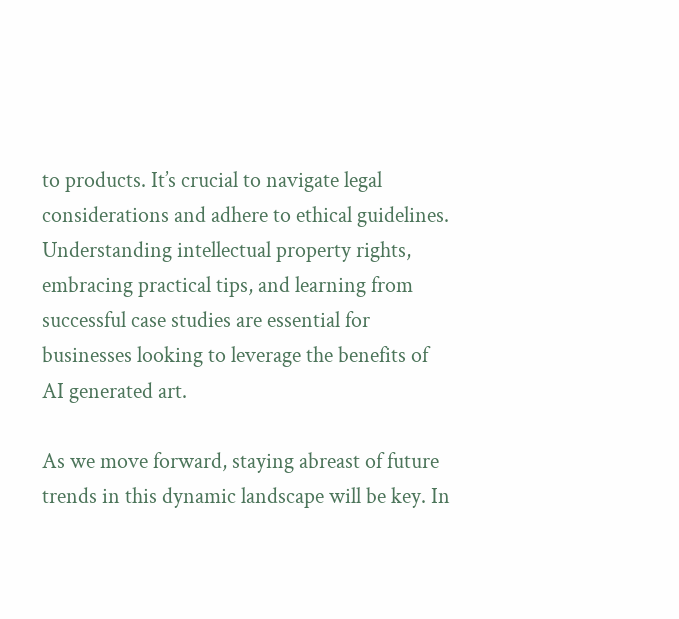to products. It’s crucial to navigate legal considerations and adhere to ethical guidelines. Understanding intellectual property rights, embracing practical tips, and learning from successful case studies are essential for businesses looking to leverage the benefits of AI generated art.

As we move forward, staying abreast of future trends in this dynamic landscape will be key. In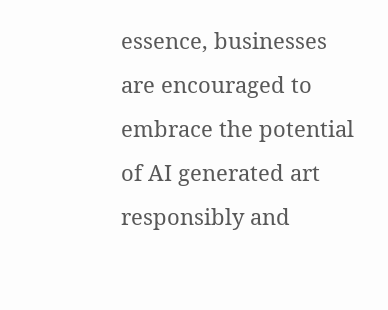essence, businesses are encouraged to embrace the potential of AI generated art responsibly and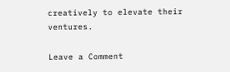creatively to elevate their ventures.

Leave a Comment